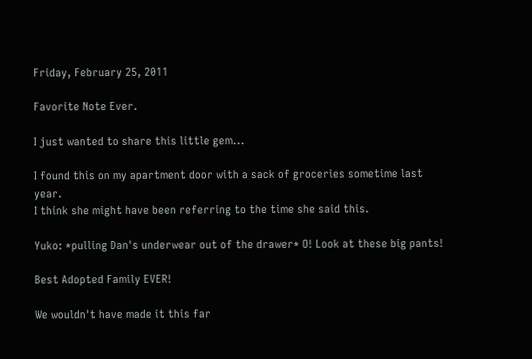Friday, February 25, 2011

Favorite Note Ever.

I just wanted to share this little gem...

I found this on my apartment door with a sack of groceries sometime last year.
I think she might have been referring to the time she said this.

Yuko: *pulling Dan's underwear out of the drawer* O! Look at these big pants!

Best Adopted Family EVER!

We wouldn't have made it this far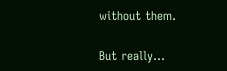without them.

But really...